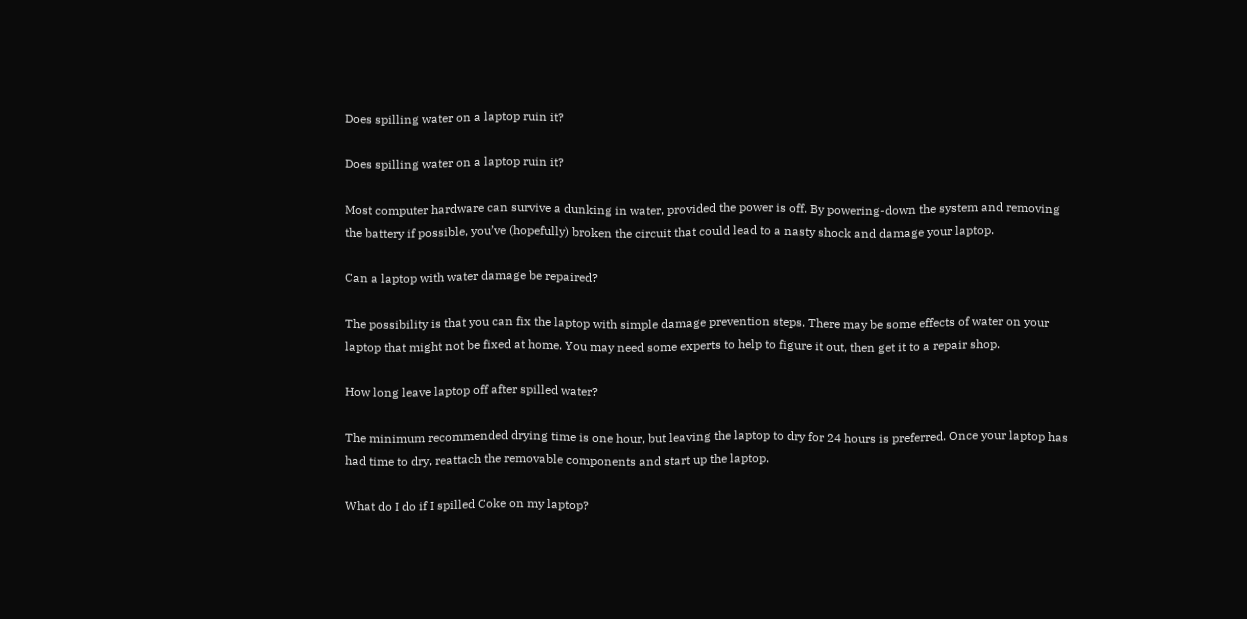Does spilling water on a laptop ruin it?

Does spilling water on a laptop ruin it?

Most computer hardware can survive a dunking in water, provided the power is off. By powering-down the system and removing the battery if possible, you’ve (hopefully) broken the circuit that could lead to a nasty shock and damage your laptop.

Can a laptop with water damage be repaired?

The possibility is that you can fix the laptop with simple damage prevention steps. There may be some effects of water on your laptop that might not be fixed at home. You may need some experts to help to figure it out, then get it to a repair shop.

How long leave laptop off after spilled water?

The minimum recommended drying time is one hour, but leaving the laptop to dry for 24 hours is preferred. Once your laptop has had time to dry, reattach the removable components and start up the laptop.

What do I do if I spilled Coke on my laptop?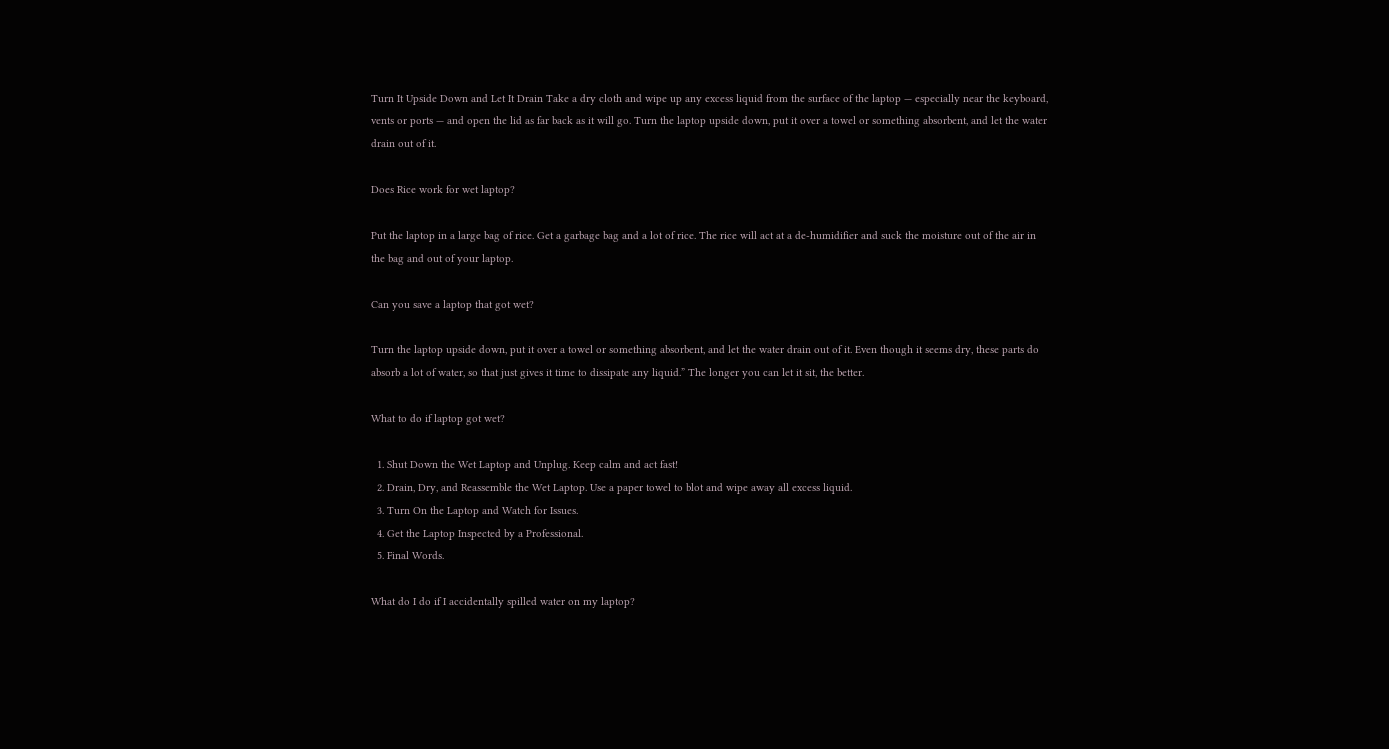Turn It Upside Down and Let It Drain Take a dry cloth and wipe up any excess liquid from the surface of the laptop — especially near the keyboard, vents or ports — and open the lid as far back as it will go. Turn the laptop upside down, put it over a towel or something absorbent, and let the water drain out of it.

Does Rice work for wet laptop?

Put the laptop in a large bag of rice. Get a garbage bag and a lot of rice. The rice will act at a de-humidifier and suck the moisture out of the air in the bag and out of your laptop.

Can you save a laptop that got wet?

Turn the laptop upside down, put it over a towel or something absorbent, and let the water drain out of it. Even though it seems dry, these parts do absorb a lot of water, so that just gives it time to dissipate any liquid.” The longer you can let it sit, the better.

What to do if laptop got wet?

  1. Shut Down the Wet Laptop and Unplug. Keep calm and act fast!
  2. Drain, Dry, and Reassemble the Wet Laptop. Use a paper towel to blot and wipe away all excess liquid.
  3. Turn On the Laptop and Watch for Issues.
  4. Get the Laptop Inspected by a Professional.
  5. Final Words.

What do I do if I accidentally spilled water on my laptop?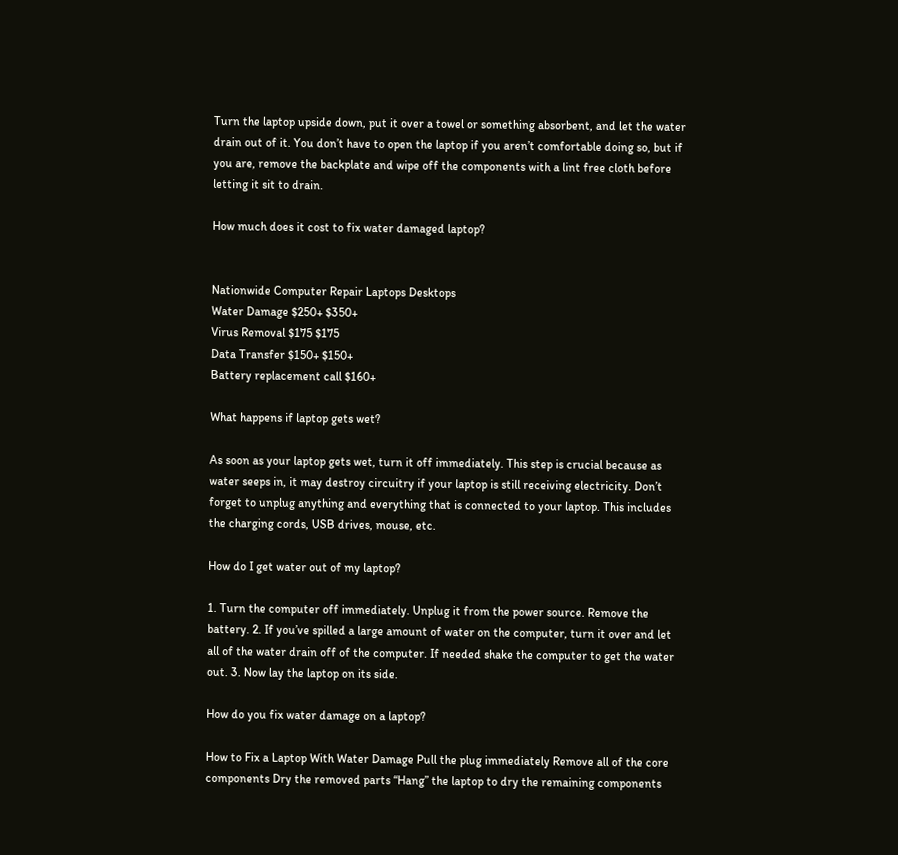Turn the laptop upside down, put it over a towel or something absorbent, and let the water drain out of it. You don’t have to open the laptop if you aren’t comfortable doing so, but if you are, remove the backplate and wipe off the components with a lint free cloth before letting it sit to drain.

How much does it cost to fix water damaged laptop?


Nationwide Computer Repair Laptops Desktops
Water Damage $250+ $350+
Virus Removal $175 $175
Data Transfer $150+ $150+
Battery replacement call $160+

What happens if laptop gets wet?

As soon as your laptop gets wet, turn it off immediately. This step is crucial because as water seeps in, it may destroy circuitry if your laptop is still receiving electricity. Don’t forget to unplug anything and everything that is connected to your laptop. This includes the charging cords, USB drives, mouse, etc.

How do I get water out of my laptop?

1. Turn the computer off immediately. Unplug it from the power source. Remove the battery. 2. If you’ve spilled a large amount of water on the computer, turn it over and let all of the water drain off of the computer. If needed shake the computer to get the water out. 3. Now lay the laptop on its side.

How do you fix water damage on a laptop?

How to Fix a Laptop With Water Damage Pull the plug immediately Remove all of the core components Dry the removed parts “Hang” the laptop to dry the remaining components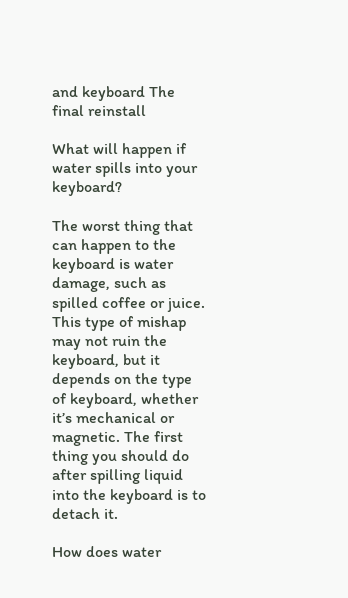and keyboard The final reinstall

What will happen if water spills into your keyboard?

The worst thing that can happen to the keyboard is water damage, such as spilled coffee or juice. This type of mishap may not ruin the keyboard, but it depends on the type of keyboard, whether it’s mechanical or magnetic. The first thing you should do after spilling liquid into the keyboard is to detach it.

How does water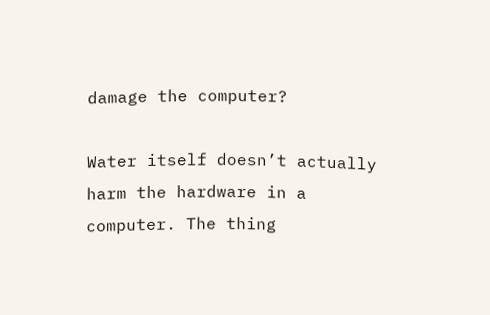damage the computer?

Water itself doesn’t actually harm the hardware in a computer. The thing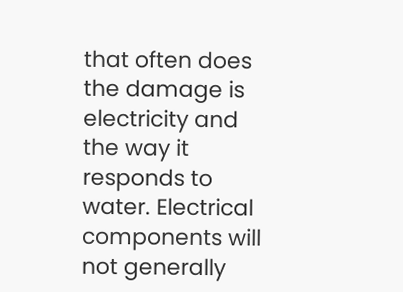that often does the damage is electricity and the way it responds to water. Electrical components will not generally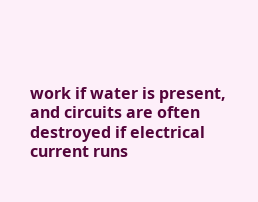work if water is present, and circuits are often destroyed if electrical current runs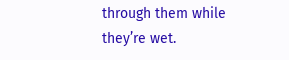through them while they’re wet.